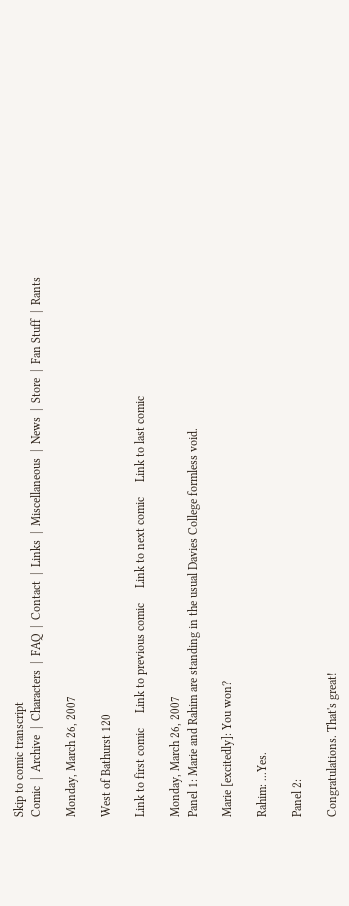Skip to comic transcript
Comic  |  Archive  |  Characters  |  FAQ  |  Contact  |  Links  |  Miscellaneous  |  News  |  Store  |  Fan Stuff  |  Rants

Monday, March 26, 2007

West of Bathurst 120

Link to first comic     Link to previous comic     Link to next comic     Link to last comic

Monday, March 26, 2007
Panel 1: Marie and Rahim are standing in the usual Davies College formless void.

Marie [excitedly]: You won?

Rahim: ...Yes.

Panel 2:

Congratulations. That's great!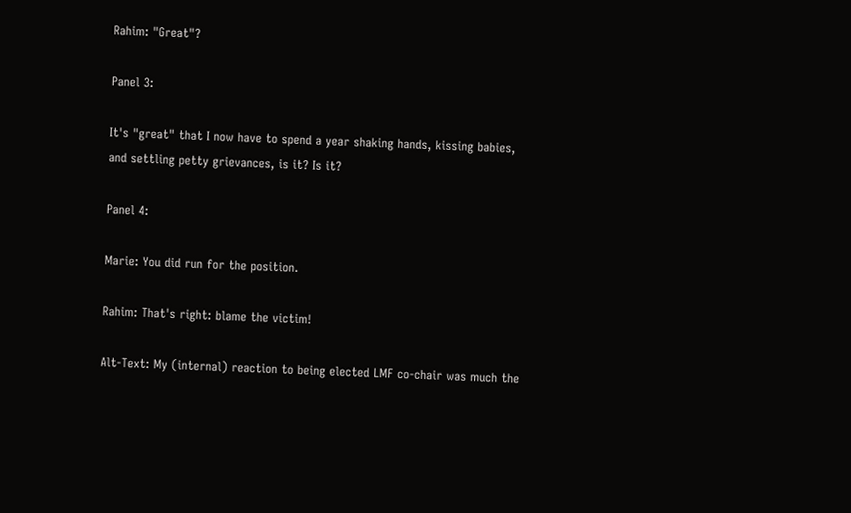Rahim: "Great"?

Panel 3:

It's "great" that I now have to spend a year shaking hands, kissing babies, and settling petty grievances, is it? Is it?

Panel 4:

Marie: You did run for the position.

Rahim: That's right: blame the victim!

Alt-Text: My (internal) reaction to being elected LMF co-chair was much the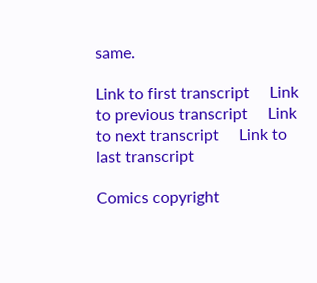same.

Link to first transcript     Link to previous transcript     Link to next transcript     Link to last transcript

Comics copyright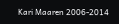Kari Maaren 2006-2014